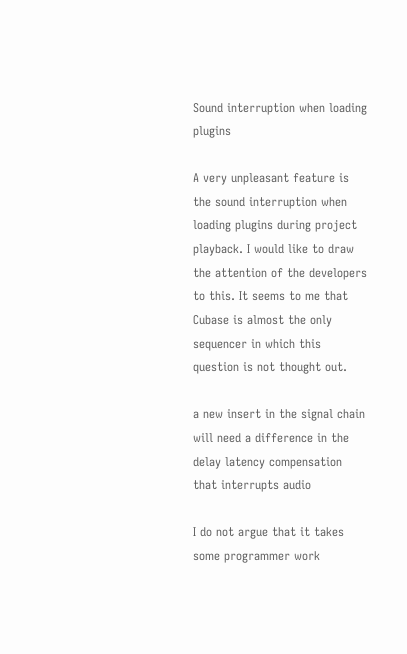Sound interruption when loading plugins

A very unpleasant feature is the sound interruption when loading plugins during project playback. I would like to draw the attention of the developers to this. It seems to me that Cubase is almost the only sequencer in which this question is not thought out.

a new insert in the signal chain will need a difference in the delay latency compensation
that interrupts audio

I do not argue that it takes some programmer work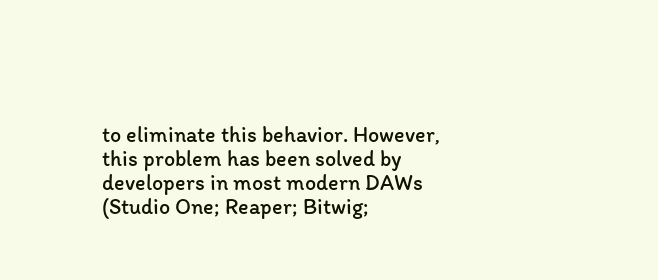to eliminate this behavior. However, this problem has been solved by developers in most modern DAWs (Studio One; Reaper; Bitwig;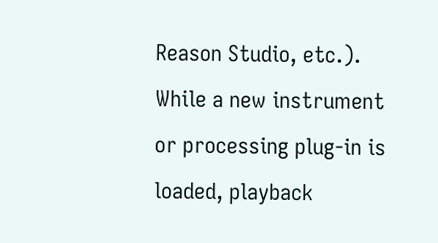Reason Studio, etc.). While a new instrument or processing plug-in is loaded, playback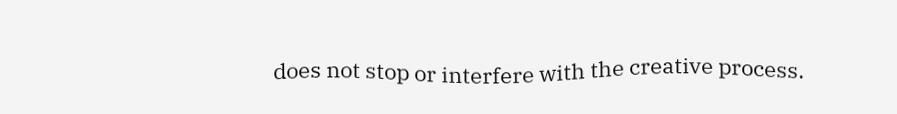does not stop or interfere with the creative process.